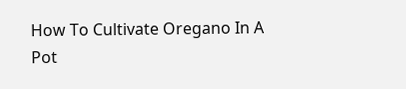How To Cultivate Oregano In A Pot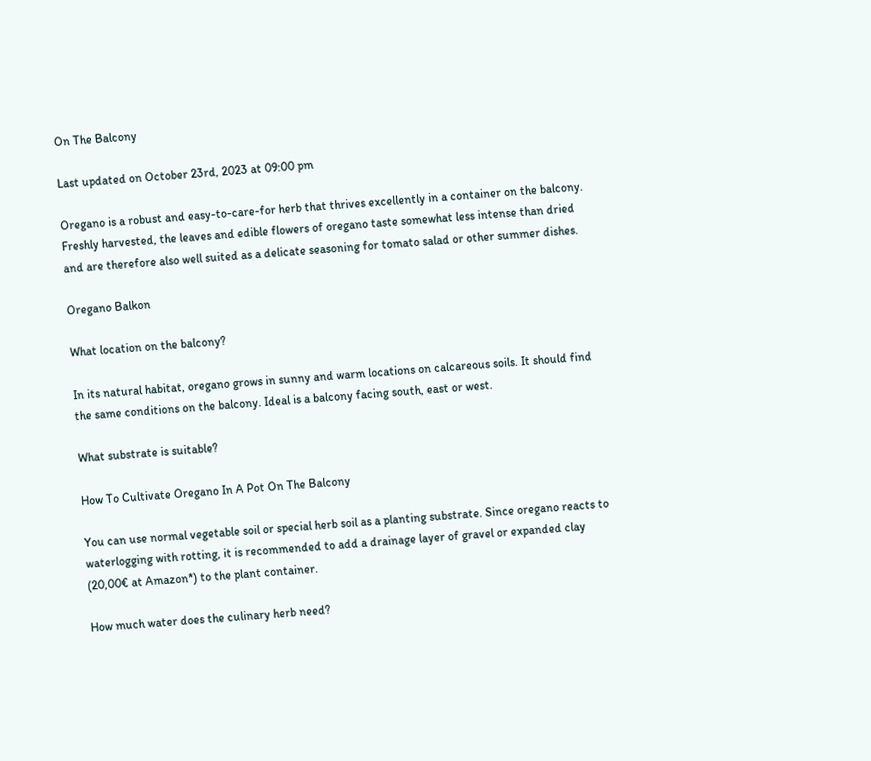On The Balcony

Last updated on October 23rd, 2023 at 09:00 pm

Oregano is a robust and easy-to-care-for herb that thrives excellently in a container on the balcony. Freshly harvested, the leaves and edible flowers of oregano taste somewhat less intense than dried and are therefore also well suited as a delicate seasoning for tomato salad or other summer dishes.

Oregano Balkon

What location on the balcony?

In its natural habitat, oregano grows in sunny and warm locations on calcareous soils. It should find the same conditions on the balcony. Ideal is a balcony facing south, east or west.

What substrate is suitable?

How To Cultivate Oregano In A Pot On The Balcony

You can use normal vegetable soil or special herb soil as a planting substrate. Since oregano reacts to waterlogging with rotting, it is recommended to add a drainage layer of gravel or expanded clay (20,00€ at Amazon*) to the plant container.

How much water does the culinary herb need?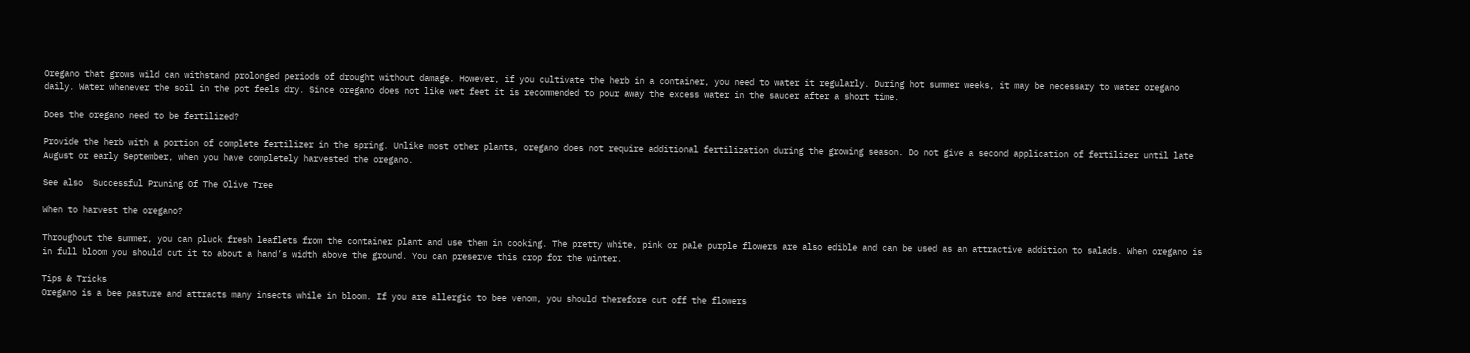Oregano that grows wild can withstand prolonged periods of drought without damage. However, if you cultivate the herb in a container, you need to water it regularly. During hot summer weeks, it may be necessary to water oregano daily. Water whenever the soil in the pot feels dry. Since oregano does not like wet feet it is recommended to pour away the excess water in the saucer after a short time.

Does the oregano need to be fertilized?

Provide the herb with a portion of complete fertilizer in the spring. Unlike most other plants, oregano does not require additional fertilization during the growing season. Do not give a second application of fertilizer until late August or early September, when you have completely harvested the oregano.

See also  Successful Pruning Of The Olive Tree

When to harvest the oregano?

Throughout the summer, you can pluck fresh leaflets from the container plant and use them in cooking. The pretty white, pink or pale purple flowers are also edible and can be used as an attractive addition to salads. When oregano is in full bloom you should cut it to about a hand’s width above the ground. You can preserve this crop for the winter.

Tips & Tricks
Oregano is a bee pasture and attracts many insects while in bloom. If you are allergic to bee venom, you should therefore cut off the flowers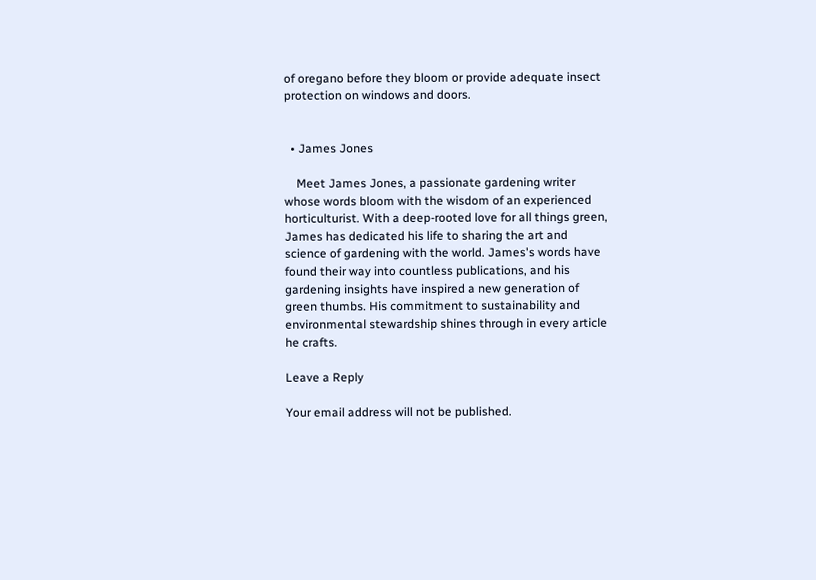of oregano before they bloom or provide adequate insect protection on windows and doors.


  • James Jones

    Meet James Jones, a passionate gardening writer whose words bloom with the wisdom of an experienced horticulturist. With a deep-rooted love for all things green, James has dedicated his life to sharing the art and science of gardening with the world. James's words have found their way into countless publications, and his gardening insights have inspired a new generation of green thumbs. His commitment to sustainability and environmental stewardship shines through in every article he crafts.

Leave a Reply

Your email address will not be published.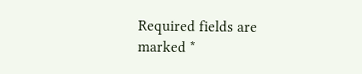Required fields are marked *